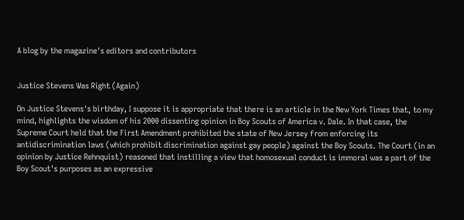A blog by the magazine's editors and contributors


Justice Stevens Was Right (Again)

On Justice Stevens's birthday, I suppose it is appropriate that there is an article in the New York Times that, to my mind, highlights the wisdom of his 2000 dissenting opinion in Boy Scouts of America v. Dale. In that case, the Supreme Court held that the First Amendment prohibited the state of New Jersey from enforcing its antidiscrimination laws (which prohibit discrimination against gay people) against the Boy Scouts. The Court (in an opinion by Justice Rehnquist) reasoned that instilling a view that homosexual conduct is immoral was a part of the Boy Scout's purposes as an expressive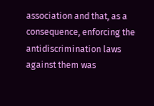association and that, as a consequence, enforcing the antidiscrimination laws against them was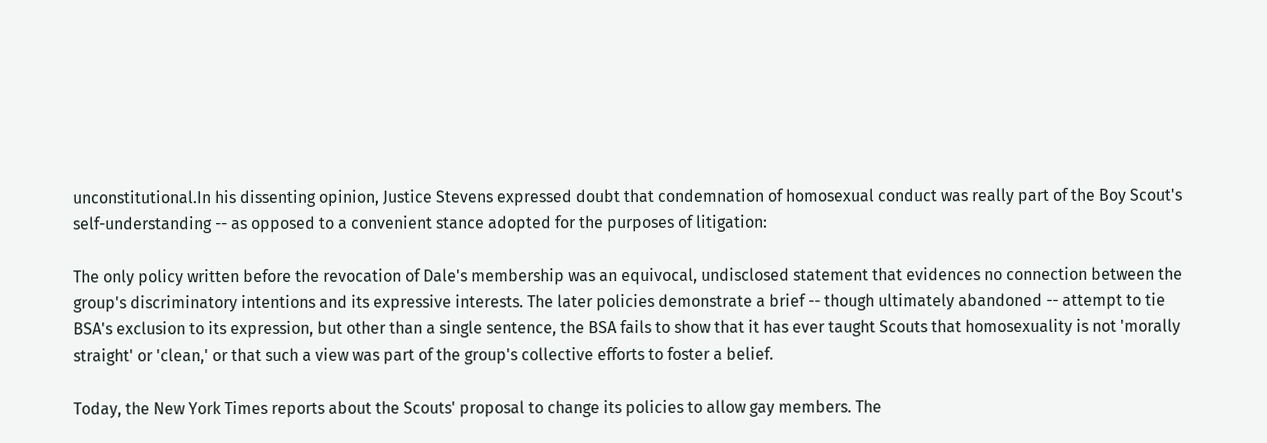unconstitutional.In his dissenting opinion, Justice Stevens expressed doubt that condemnation of homosexual conduct was really part of the Boy Scout's self-understanding -- as opposed to a convenient stance adopted for the purposes of litigation:

The only policy written before the revocation of Dale's membership was an equivocal, undisclosed statement that evidences no connection between the group's discriminatory intentions and its expressive interests. The later policies demonstrate a brief -- though ultimately abandoned -- attempt to tie BSA's exclusion to its expression, but other than a single sentence, the BSA fails to show that it has ever taught Scouts that homosexuality is not 'morally straight' or 'clean,' or that such a view was part of the group's collective efforts to foster a belief.

Today, the New York Times reports about the Scouts' proposal to change its policies to allow gay members. The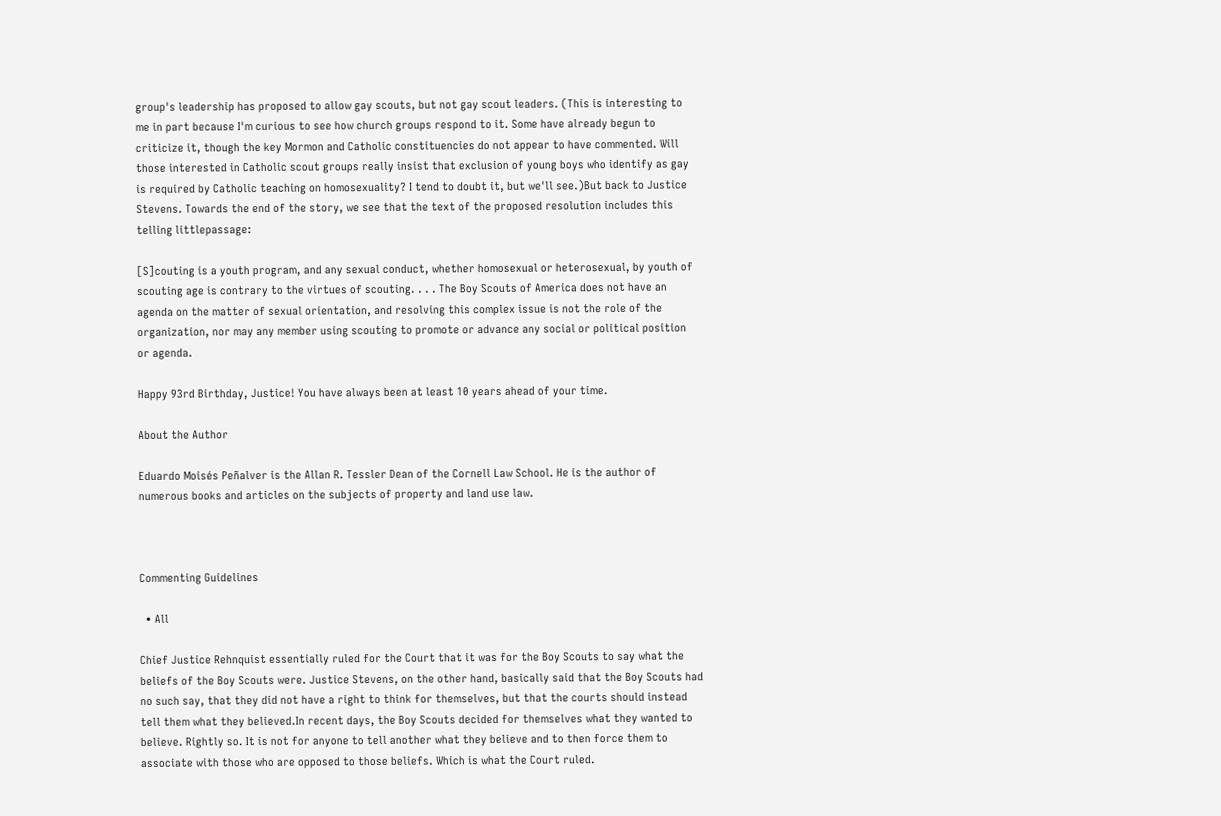group's leadership has proposed to allow gay scouts, but not gay scout leaders. (This is interesting to me in part because I'm curious to see how church groups respond to it. Some have already begun to criticize it, though the key Mormon and Catholic constituencies do not appear to have commented. Will those interested in Catholic scout groups really insist that exclusion of young boys who identify as gay is required by Catholic teaching on homosexuality? I tend to doubt it, but we'll see.)But back to Justice Stevens. Towards the end of the story, we see that the text of the proposed resolution includes this telling littlepassage:

[S]couting is a youth program, and any sexual conduct, whether homosexual or heterosexual, by youth of scouting age is contrary to the virtues of scouting. . . . The Boy Scouts of America does not have an agenda on the matter of sexual orientation, and resolving this complex issue is not the role of the organization, nor may any member using scouting to promote or advance any social or political position or agenda.

Happy 93rd Birthday, Justice! You have always been at least 10 years ahead of your time.

About the Author

Eduardo Moisés Peñalver is the Allan R. Tessler Dean of the Cornell Law School. He is the author of numerous books and articles on the subjects of property and land use law.



Commenting Guidelines

  • All

Chief Justice Rehnquist essentially ruled for the Court that it was for the Boy Scouts to say what the beliefs of the Boy Scouts were. Justice Stevens, on the other hand, basically said that the Boy Scouts had no such say, that they did not have a right to think for themselves, but that the courts should instead tell them what they believed.In recent days, the Boy Scouts decided for themselves what they wanted to believe. Rightly so. It is not for anyone to tell another what they believe and to then force them to associate with those who are opposed to those beliefs. Which is what the Court ruled.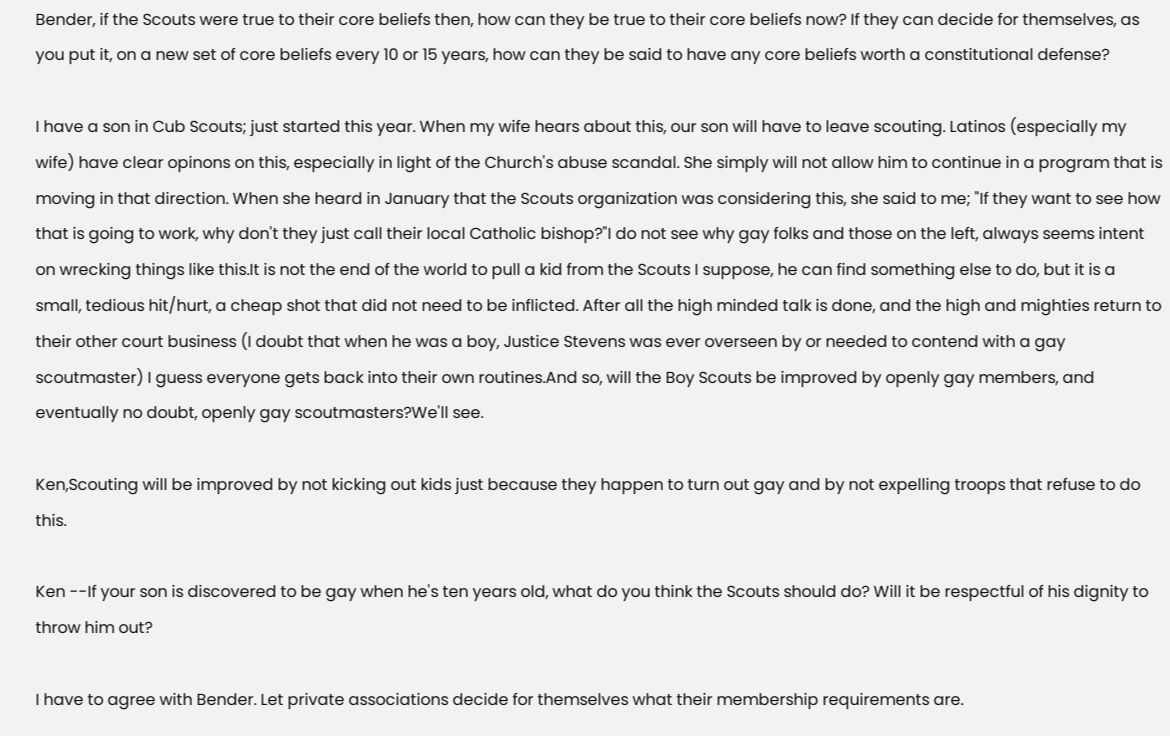Bender, if the Scouts were true to their core beliefs then, how can they be true to their core beliefs now? If they can decide for themselves, as you put it, on a new set of core beliefs every 10 or 15 years, how can they be said to have any core beliefs worth a constitutional defense?

I have a son in Cub Scouts; just started this year. When my wife hears about this, our son will have to leave scouting. Latinos (especially my wife) have clear opinons on this, especially in light of the Church's abuse scandal. She simply will not allow him to continue in a program that is moving in that direction. When she heard in January that the Scouts organization was considering this, she said to me; "If they want to see how that is going to work, why don't they just call their local Catholic bishop?"I do not see why gay folks and those on the left, always seems intent on wrecking things like this.It is not the end of the world to pull a kid from the Scouts I suppose, he can find something else to do, but it is a small, tedious hit/hurt, a cheap shot that did not need to be inflicted. After all the high minded talk is done, and the high and mighties return to their other court business (I doubt that when he was a boy, Justice Stevens was ever overseen by or needed to contend with a gay scoutmaster) I guess everyone gets back into their own routines.And so, will the Boy Scouts be improved by openly gay members, and eventually no doubt, openly gay scoutmasters?We'll see.

Ken,Scouting will be improved by not kicking out kids just because they happen to turn out gay and by not expelling troops that refuse to do this.

Ken --If your son is discovered to be gay when he's ten years old, what do you think the Scouts should do? Will it be respectful of his dignity to throw him out?

I have to agree with Bender. Let private associations decide for themselves what their membership requirements are.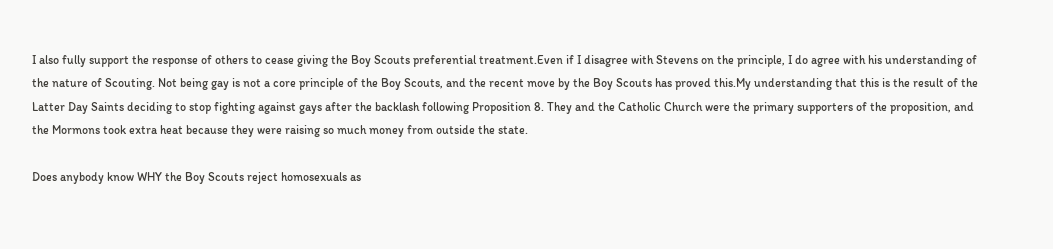I also fully support the response of others to cease giving the Boy Scouts preferential treatment.Even if I disagree with Stevens on the principle, I do agree with his understanding of the nature of Scouting. Not being gay is not a core principle of the Boy Scouts, and the recent move by the Boy Scouts has proved this.My understanding that this is the result of the Latter Day Saints deciding to stop fighting against gays after the backlash following Proposition 8. They and the Catholic Church were the primary supporters of the proposition, and the Mormons took extra heat because they were raising so much money from outside the state.

Does anybody know WHY the Boy Scouts reject homosexuals as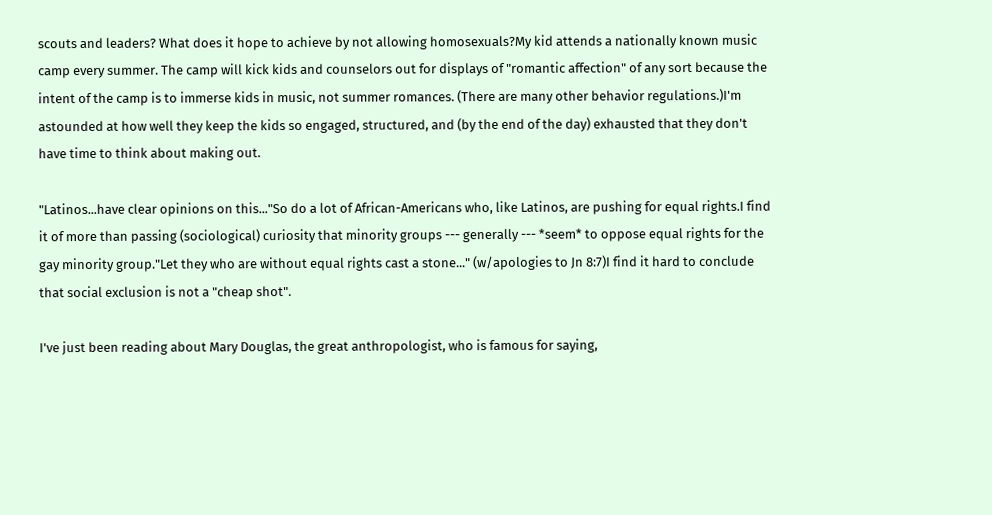scouts and leaders? What does it hope to achieve by not allowing homosexuals?My kid attends a nationally known music camp every summer. The camp will kick kids and counselors out for displays of "romantic affection" of any sort because the intent of the camp is to immerse kids in music, not summer romances. (There are many other behavior regulations.)I'm astounded at how well they keep the kids so engaged, structured, and (by the end of the day) exhausted that they don't have time to think about making out.

"Latinos...have clear opinions on this..."So do a lot of African-Americans who, like Latinos, are pushing for equal rights.I find it of more than passing (sociological) curiosity that minority groups --- generally --- *seem* to oppose equal rights for the gay minority group."Let they who are without equal rights cast a stone..." (w/apologies to Jn 8:7)I find it hard to conclude that social exclusion is not a "cheap shot".

I've just been reading about Mary Douglas, the great anthropologist, who is famous for saying,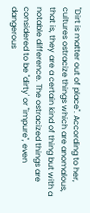"Dirt is matter out of place". According to her, cultures ostracize things which are anomalous, that is, they are a certain kind of thing but with a notable difference. The ostracized things are considered to be "dirty' or "impure", even dangerous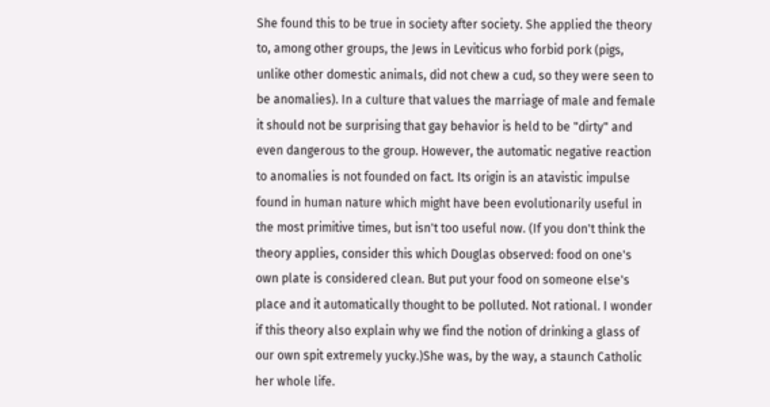She found this to be true in society after society. She applied the theory to, among other groups, the Jews in Leviticus who forbid pork (pigs, unlike other domestic animals, did not chew a cud, so they were seen to be anomalies). In a culture that values the marriage of male and female it should not be surprising that gay behavior is held to be "dirty" and even dangerous to the group. However, the automatic negative reaction to anomalies is not founded on fact. Its origin is an atavistic impulse found in human nature which might have been evolutionarily useful in the most primitive times, but isn't too useful now. (If you don't think the theory applies, consider this which Douglas observed: food on one's own plate is considered clean. But put your food on someone else's place and it automatically thought to be polluted. Not rational. I wonder if this theory also explain why we find the notion of drinking a glass of our own spit extremely yucky.)She was, by the way, a staunch Catholic her whole life.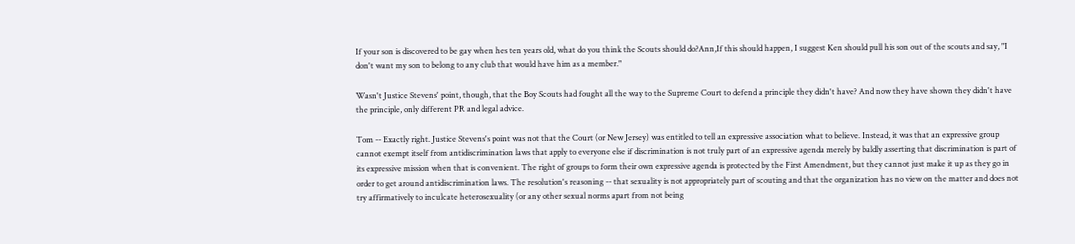If your son is discovered to be gay when hes ten years old, what do you think the Scouts should do?Ann,If this should happen, I suggest Ken should pull his son out of the scouts and say, "I don't want my son to belong to any club that would have him as a member."

Wasn't Justice Stevens' point, though, that the Boy Scouts had fought all the way to the Supreme Court to defend a principle they didn't have? And now they have shown they didn't have the principle, only different PR and legal advice.

Tom -- Exactly right. Justice Stevens's point was not that the Court (or New Jersey) was entitled to tell an expressive association what to believe. Instead, it was that an expressive group cannot exempt itself from antidiscrimination laws that apply to everyone else if discrimination is not truly part of an expressive agenda merely by baldly asserting that discrimination is part of its expressive mission when that is convenient. The right of groups to form their own expressive agenda is protected by the First Amendment, but they cannot just make it up as they go in order to get around antidiscrimination laws. The resolution's reasoning -- that sexuality is not appropriately part of scouting and that the organization has no view on the matter and does not try affirmatively to inculcate heterosexuality (or any other sexual norms apart from not being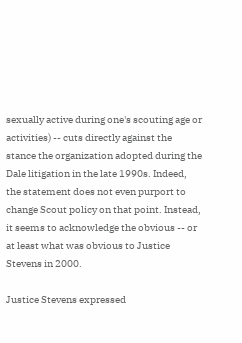sexually active during one's scouting age or activities) -- cuts directly against the stance the organization adopted during the Dale litigation in the late 1990s. Indeed, the statement does not even purport to change Scout policy on that point. Instead, it seems to acknowledge the obvious -- or at least what was obvious to Justice Stevens in 2000.

Justice Stevens expressed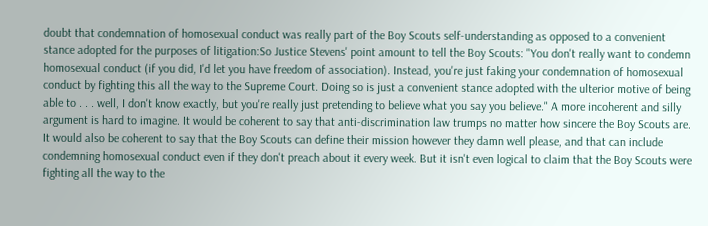doubt that condemnation of homosexual conduct was really part of the Boy Scouts self-understanding as opposed to a convenient stance adopted for the purposes of litigation:So Justice Stevens' point amount to tell the Boy Scouts: "You don't really want to condemn homosexual conduct (if you did, I'd let you have freedom of association). Instead, you're just faking your condemnation of homosexual conduct by fighting this all the way to the Supreme Court. Doing so is just a convenient stance adopted with the ulterior motive of being able to . . . well, I don't know exactly, but you're really just pretending to believe what you say you believe." A more incoherent and silly argument is hard to imagine. It would be coherent to say that anti-discrimination law trumps no matter how sincere the Boy Scouts are. It would also be coherent to say that the Boy Scouts can define their mission however they damn well please, and that can include condemning homosexual conduct even if they don't preach about it every week. But it isn't even logical to claim that the Boy Scouts were fighting all the way to the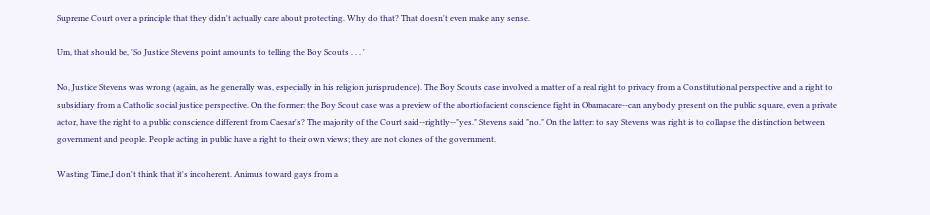Supreme Court over a principle that they didn't actually care about protecting. Why do that? That doesn't even make any sense.

Um, that should be, 'So Justice Stevens point amounts to telling the Boy Scouts . . . '

No, Justice Stevens was wrong (again, as he generally was, especially in his religion jurisprudence). The Boy Scouts case involved a matter of a real right to privacy from a Constitutional perspective and a right to subsidiary from a Catholic social justice perspective. On the former: the Boy Scout case was a preview of the abortiofacient conscience fight in Obamacare--can anybody present on the public square, even a private actor, have the right to a public conscience different from Caesar's? The majority of the Court said--rightly--"yes." Stevens said "no." On the latter: to say Stevens was right is to collapse the distinction between government and people. People acting in public have a right to their own views; they are not clones of the government.

Wasting Time,I don't think that it's incoherent. Animus toward gays from a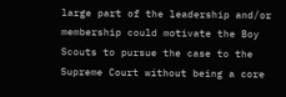large part of the leadership and/or membership could motivate the Boy Scouts to pursue the case to the Supreme Court without being a core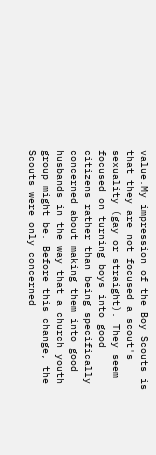value.My impression of the Boy Scouts is that they are not focused a scout's sexuality (gay or straight). They seem focused on turning boys into good citizens rather than being specifically concerned about making them into good husbands in the way that a church youth group might be. Before this change, the Scouts were only concerned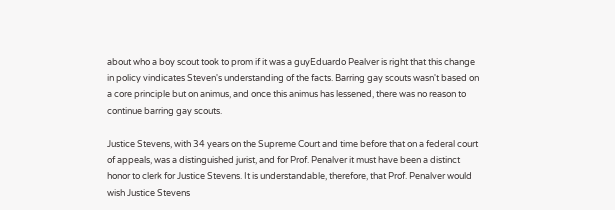about who a boy scout took to prom if it was a guyEduardo Pealver is right that this change in policy vindicates Steven's understanding of the facts. Barring gay scouts wasn't based on a core principle but on animus, and once this animus has lessened, there was no reason to continue barring gay scouts.

Justice Stevens, with 34 years on the Supreme Court and time before that on a federal court of appeals, was a distinguished jurist, and for Prof. Penalver it must have been a distinct honor to clerk for Justice Stevens. It is understandable, therefore, that Prof. Penalver would wish Justice Stevens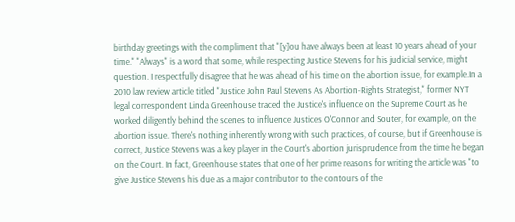birthday greetings with the compliment that "[y]ou have always been at least 10 years ahead of your time." "Always" is a word that some, while respecting Justice Stevens for his judicial service, might question. I respectfully disagree that he was ahead of his time on the abortion issue, for example.In a 2010 law review article titled "Justice John Paul Stevens As Abortion-Rights Strategist," former NYT legal correspondent Linda Greenhouse traced the Justice's influence on the Supreme Court as he worked diligently behind the scenes to influence Justices O'Connor and Souter, for example, on the abortion issue. There's nothing inherently wrong with such practices, of course, but if Greenhouse is correct, Justice Stevens was a key player in the Court's abortion jurisprudence from the time he began on the Court. In fact, Greenhouse states that one of her prime reasons for writing the article was "to give Justice Stevens his due as a major contributor to the contours of the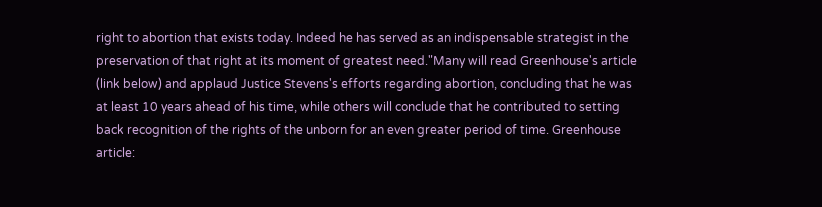right to abortion that exists today. Indeed he has served as an indispensable strategist in the preservation of that right at its moment of greatest need."Many will read Greenhouse's article (link below) and applaud Justice Stevens's efforts regarding abortion, concluding that he was at least 10 years ahead of his time, while others will conclude that he contributed to setting back recognition of the rights of the unborn for an even greater period of time. Greenhouse article: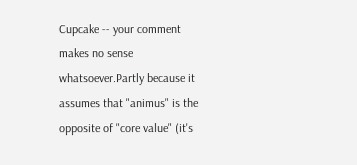Cupcake -- your comment makes no sense whatsoever.Partly because it assumes that "animus" is the opposite of "core value" (it's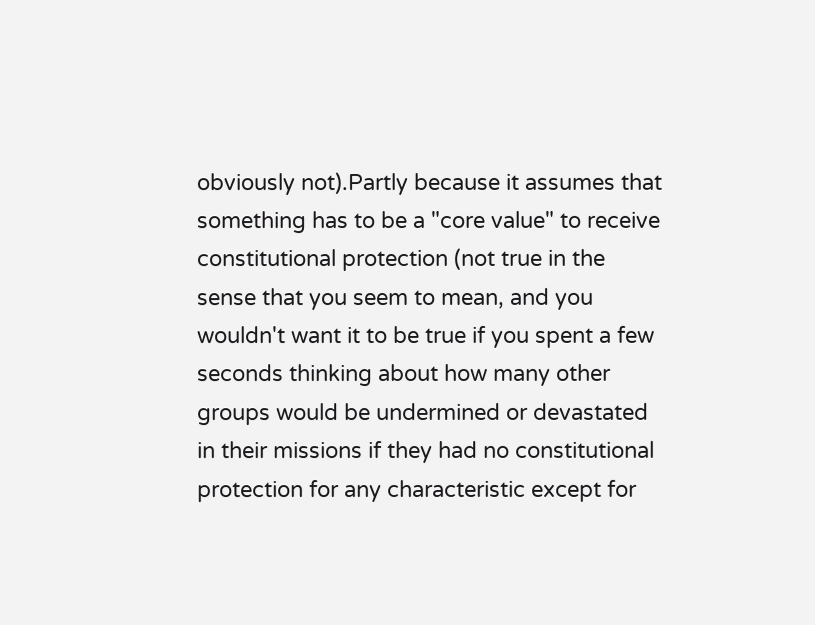obviously not).Partly because it assumes that something has to be a "core value" to receive constitutional protection (not true in the sense that you seem to mean, and you wouldn't want it to be true if you spent a few seconds thinking about how many other groups would be undermined or devastated in their missions if they had no constitutional protection for any characteristic except for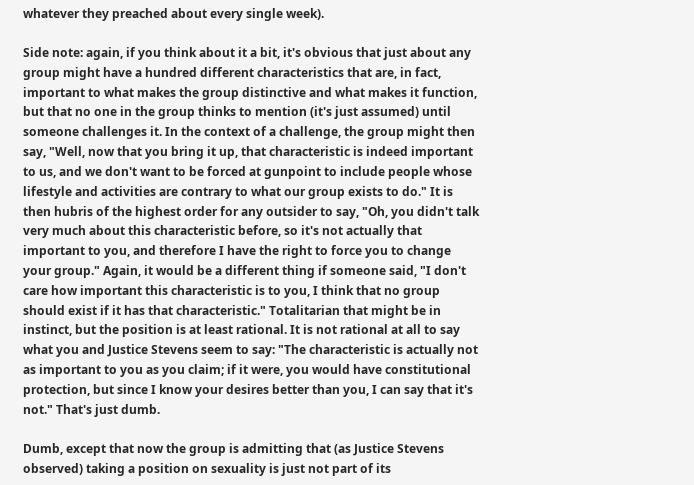whatever they preached about every single week).

Side note: again, if you think about it a bit, it's obvious that just about any group might have a hundred different characteristics that are, in fact, important to what makes the group distinctive and what makes it function, but that no one in the group thinks to mention (it's just assumed) until someone challenges it. In the context of a challenge, the group might then say, "Well, now that you bring it up, that characteristic is indeed important to us, and we don't want to be forced at gunpoint to include people whose lifestyle and activities are contrary to what our group exists to do." It is then hubris of the highest order for any outsider to say, "Oh, you didn't talk very much about this characteristic before, so it's not actually that important to you, and therefore I have the right to force you to change your group." Again, it would be a different thing if someone said, "I don't care how important this characteristic is to you, I think that no group should exist if it has that characteristic." Totalitarian that might be in instinct, but the position is at least rational. It is not rational at all to say what you and Justice Stevens seem to say: "The characteristic is actually not as important to you as you claim; if it were, you would have constitutional protection, but since I know your desires better than you, I can say that it's not." That's just dumb.

Dumb, except that now the group is admitting that (as Justice Stevens observed) taking a position on sexuality is just not part of its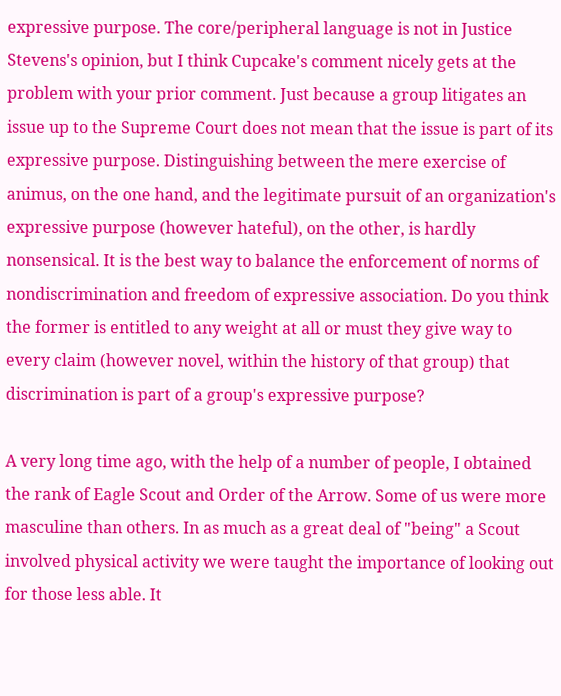expressive purpose. The core/peripheral language is not in Justice Stevens's opinion, but I think Cupcake's comment nicely gets at the problem with your prior comment. Just because a group litigates an issue up to the Supreme Court does not mean that the issue is part of its expressive purpose. Distinguishing between the mere exercise of animus, on the one hand, and the legitimate pursuit of an organization's expressive purpose (however hateful), on the other, is hardly nonsensical. It is the best way to balance the enforcement of norms of nondiscrimination and freedom of expressive association. Do you think the former is entitled to any weight at all or must they give way to every claim (however novel, within the history of that group) that discrimination is part of a group's expressive purpose?

A very long time ago, with the help of a number of people, I obtained the rank of Eagle Scout and Order of the Arrow. Some of us were more masculine than others. In as much as a great deal of "being" a Scout involved physical activity we were taught the importance of looking out for those less able. It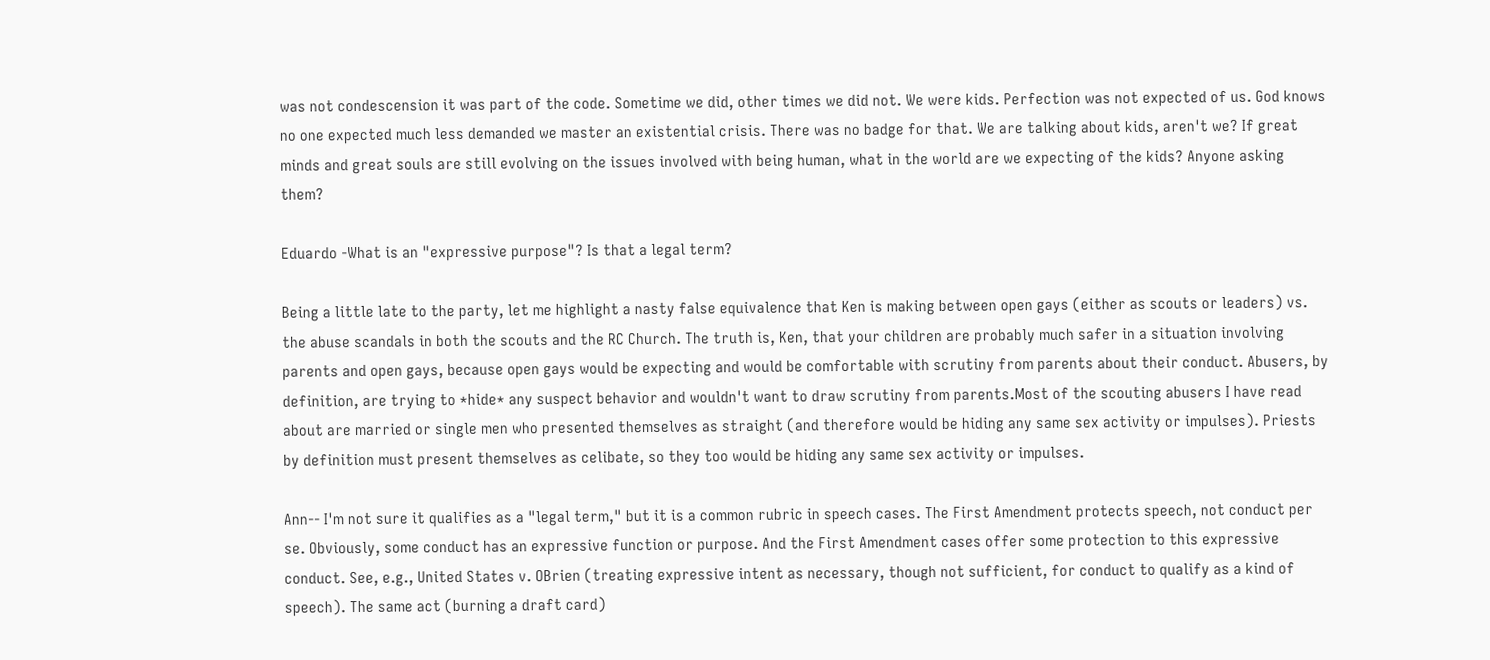was not condescension it was part of the code. Sometime we did, other times we did not. We were kids. Perfection was not expected of us. God knows no one expected much less demanded we master an existential crisis. There was no badge for that. We are talking about kids, aren't we? If great minds and great souls are still evolving on the issues involved with being human, what in the world are we expecting of the kids? Anyone asking them?

Eduardo -What is an "expressive purpose"? Is that a legal term?

Being a little late to the party, let me highlight a nasty false equivalence that Ken is making between open gays (either as scouts or leaders) vs. the abuse scandals in both the scouts and the RC Church. The truth is, Ken, that your children are probably much safer in a situation involving parents and open gays, because open gays would be expecting and would be comfortable with scrutiny from parents about their conduct. Abusers, by definition, are trying to *hide* any suspect behavior and wouldn't want to draw scrutiny from parents.Most of the scouting abusers I have read about are married or single men who presented themselves as straight (and therefore would be hiding any same sex activity or impulses). Priests by definition must present themselves as celibate, so they too would be hiding any same sex activity or impulses.

Ann-- I'm not sure it qualifies as a "legal term," but it is a common rubric in speech cases. The First Amendment protects speech, not conduct per se. Obviously, some conduct has an expressive function or purpose. And the First Amendment cases offer some protection to this expressive conduct. See, e.g., United States v. OBrien (treating expressive intent as necessary, though not sufficient, for conduct to qualify as a kind of speech). The same act (burning a draft card)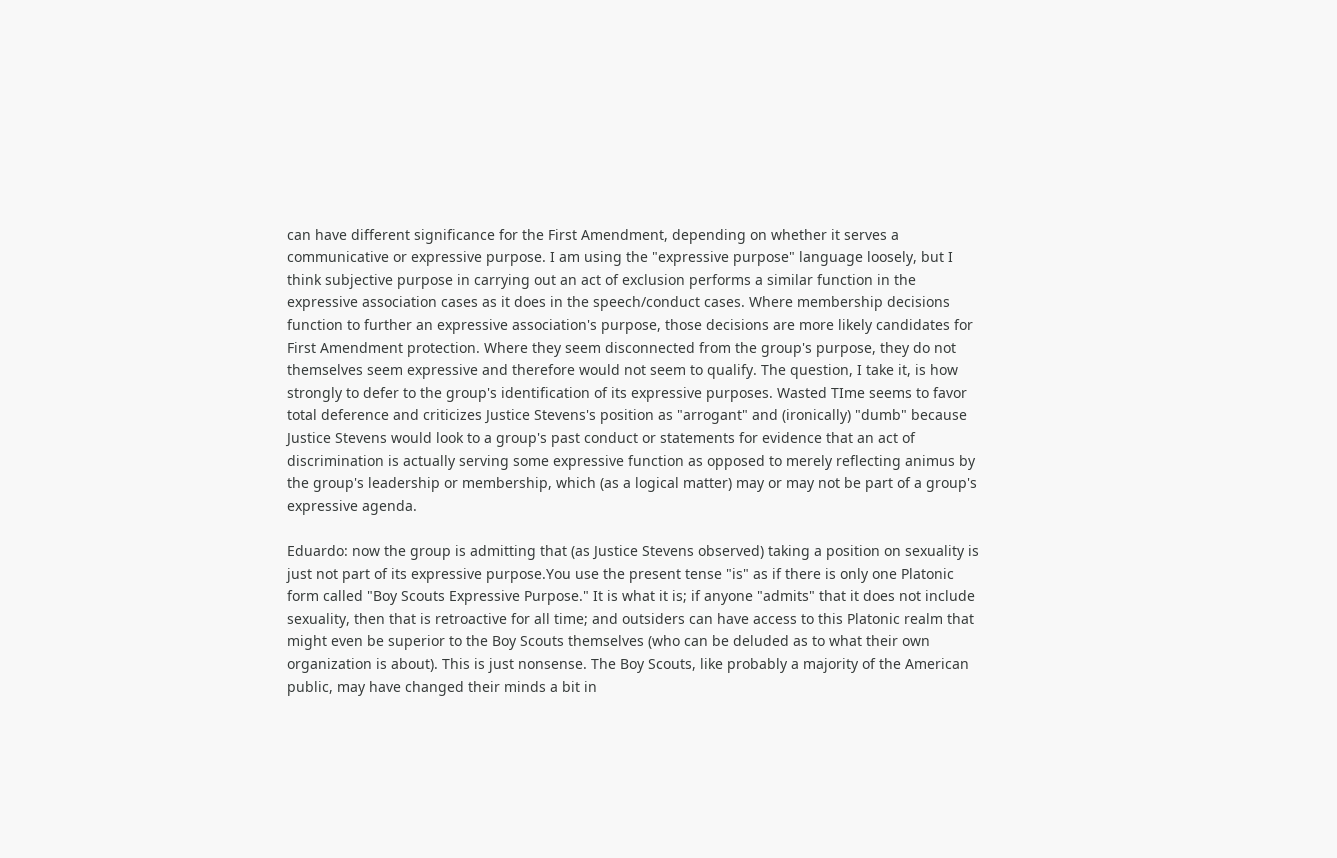can have different significance for the First Amendment, depending on whether it serves a communicative or expressive purpose. I am using the "expressive purpose" language loosely, but I think subjective purpose in carrying out an act of exclusion performs a similar function in the expressive association cases as it does in the speech/conduct cases. Where membership decisions function to further an expressive association's purpose, those decisions are more likely candidates for First Amendment protection. Where they seem disconnected from the group's purpose, they do not themselves seem expressive and therefore would not seem to qualify. The question, I take it, is how strongly to defer to the group's identification of its expressive purposes. Wasted TIme seems to favor total deference and criticizes Justice Stevens's position as "arrogant" and (ironically) "dumb" because Justice Stevens would look to a group's past conduct or statements for evidence that an act of discrimination is actually serving some expressive function as opposed to merely reflecting animus by the group's leadership or membership, which (as a logical matter) may or may not be part of a group's expressive agenda.

Eduardo: now the group is admitting that (as Justice Stevens observed) taking a position on sexuality is just not part of its expressive purpose.You use the present tense "is" as if there is only one Platonic form called "Boy Scouts Expressive Purpose." It is what it is; if anyone "admits" that it does not include sexuality, then that is retroactive for all time; and outsiders can have access to this Platonic realm that might even be superior to the Boy Scouts themselves (who can be deluded as to what their own organization is about). This is just nonsense. The Boy Scouts, like probably a majority of the American public, may have changed their minds a bit in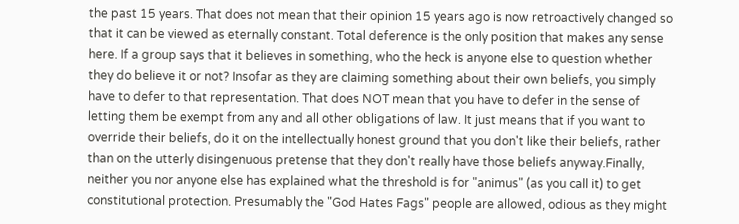the past 15 years. That does not mean that their opinion 15 years ago is now retroactively changed so that it can be viewed as eternally constant. Total deference is the only position that makes any sense here. If a group says that it believes in something, who the heck is anyone else to question whether they do believe it or not? Insofar as they are claiming something about their own beliefs, you simply have to defer to that representation. That does NOT mean that you have to defer in the sense of letting them be exempt from any and all other obligations of law. It just means that if you want to override their beliefs, do it on the intellectually honest ground that you don't like their beliefs, rather than on the utterly disingenuous pretense that they don't really have those beliefs anyway.Finally, neither you nor anyone else has explained what the threshold is for "animus" (as you call it) to get constitutional protection. Presumably the "God Hates Fags" people are allowed, odious as they might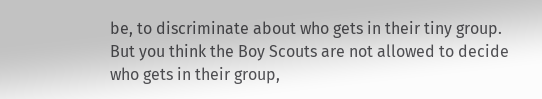be, to discriminate about who gets in their tiny group. But you think the Boy Scouts are not allowed to decide who gets in their group,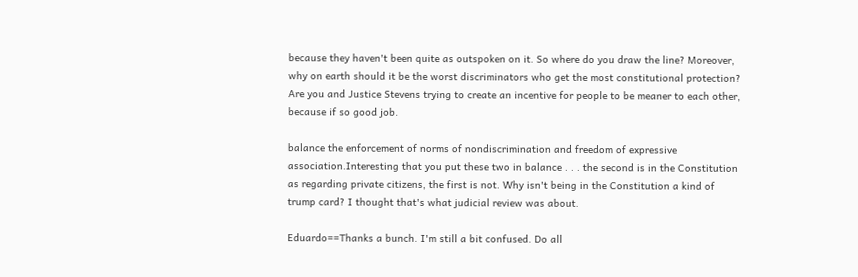because they haven't been quite as outspoken on it. So where do you draw the line? Moreover, why on earth should it be the worst discriminators who get the most constitutional protection? Are you and Justice Stevens trying to create an incentive for people to be meaner to each other, because if so good job.

balance the enforcement of norms of nondiscrimination and freedom of expressive association.Interesting that you put these two in balance . . . the second is in the Constitution as regarding private citizens, the first is not. Why isn't being in the Constitution a kind of trump card? I thought that's what judicial review was about.

Eduardo==Thanks a bunch. I'm still a bit confused. Do all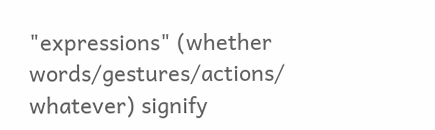"expressions" (whether words/gestures/actions/ whatever) signify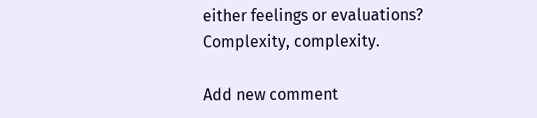either feelings or evaluations? Complexity, complexity.

Add new comment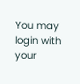You may login with your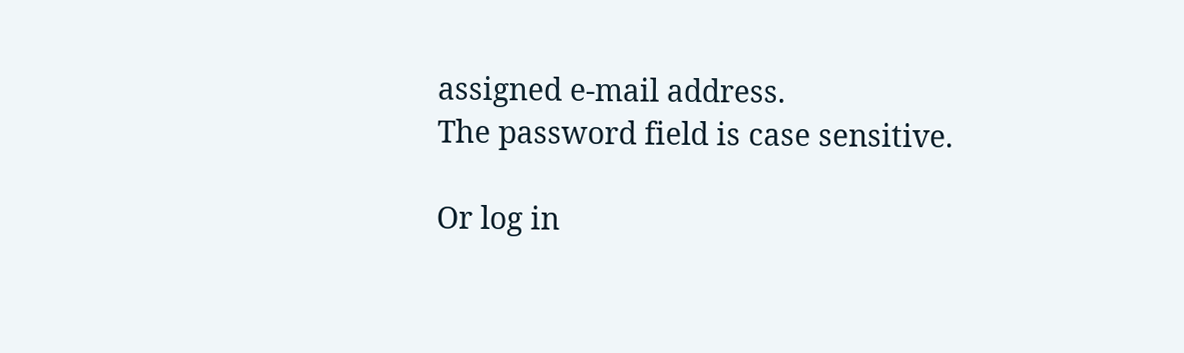assigned e-mail address.
The password field is case sensitive.

Or log in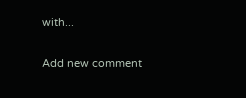with...

Add new comment